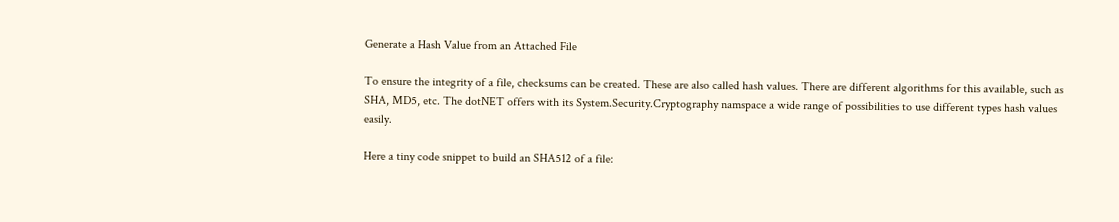Generate a Hash Value from an Attached File

To ensure the integrity of a file, checksums can be created. These are also called hash values. There are different algorithms for this available, such as SHA, MD5, etc. The dotNET offers with its System.Security.Cryptography namspace a wide range of possibilities to use different types hash values easily.

Here a tiny code snippet to build an SHA512 of a file: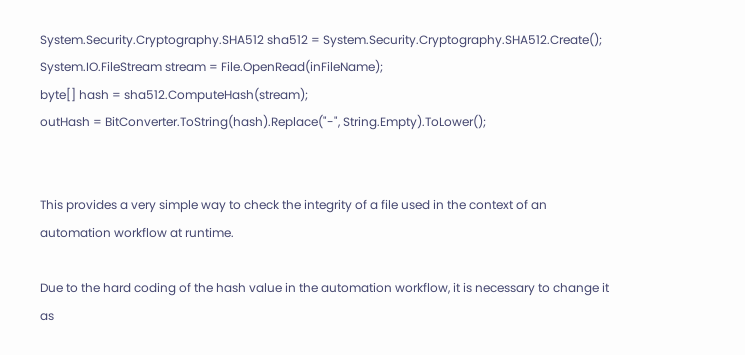System.Security.Cryptography.SHA512 sha512 = System.Security.Cryptography.SHA512.Create();
System.IO.FileStream stream = File.OpenRead(inFileName);
byte[] hash = sha512.ComputeHash(stream);
outHash = BitConverter.ToString(hash).Replace("-", String.Empty).ToLower();


This provides a very simple way to check the integrity of a file used in the context of an automation workflow at runtime.

Due to the hard coding of the hash value in the automation workflow, it is necessary to change it as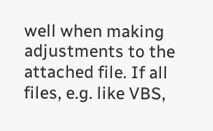well when making adjustments to the attached file. If all files, e.g. like VBS,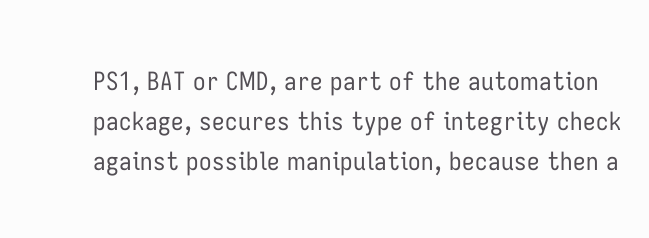PS1, BAT or CMD, are part of the automation package, secures this type of integrity check against possible manipulation, because then a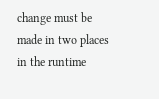change must be made in two places in the runtime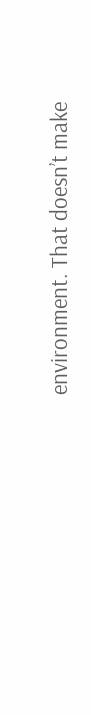environment. That doesn’t make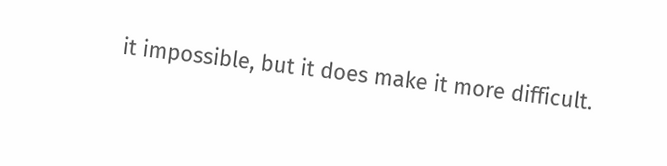it impossible, but it does make it more difficult.